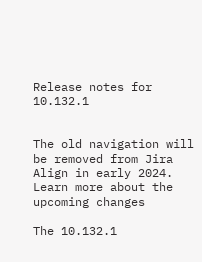Release notes for 10.132.1


The old navigation will be removed from Jira Align in early 2024.
Learn more about the upcoming changes

The 10.132.1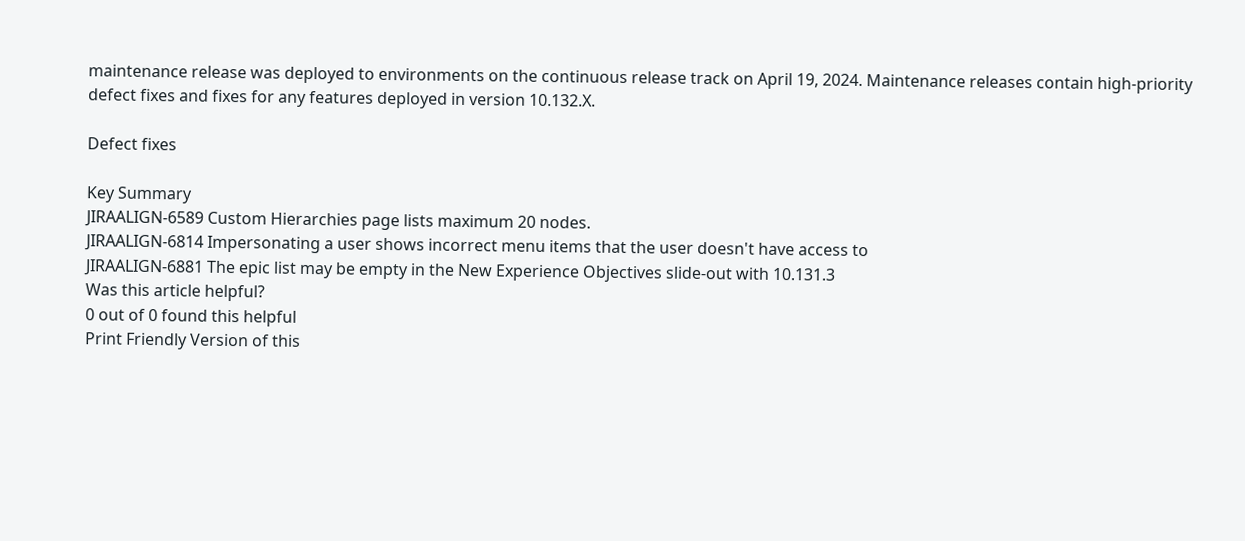maintenance release was deployed to environments on the continuous release track on April 19, 2024. Maintenance releases contain high-priority defect fixes and fixes for any features deployed in version 10.132.X.

Defect fixes

Key Summary
JIRAALIGN-6589 Custom Hierarchies page lists maximum 20 nodes.
JIRAALIGN-6814 Impersonating a user shows incorrect menu items that the user doesn't have access to
JIRAALIGN-6881 The epic list may be empty in the New Experience Objectives slide-out with 10.131.3
Was this article helpful?
0 out of 0 found this helpful
Print Friendly Version of this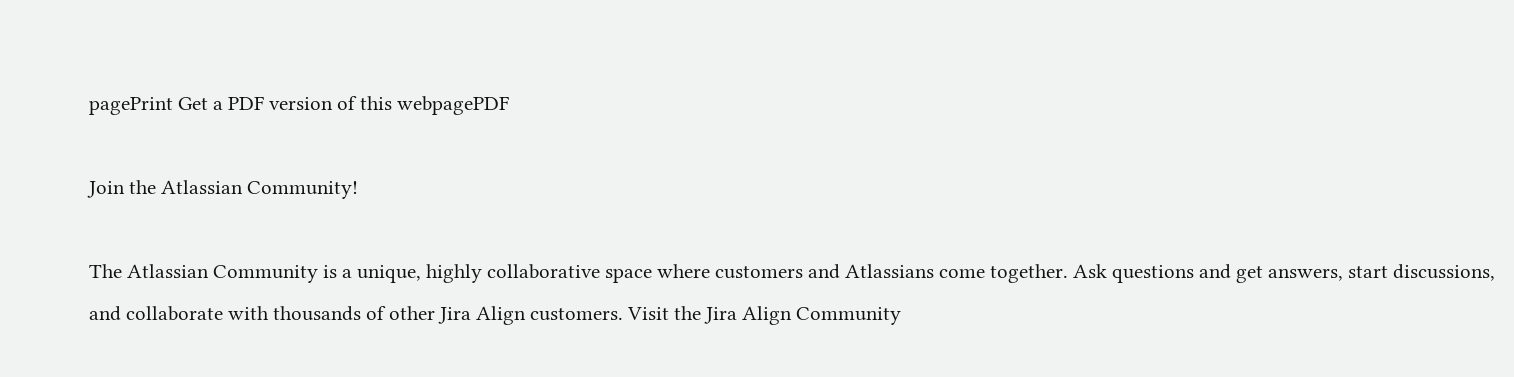pagePrint Get a PDF version of this webpagePDF

Join the Atlassian Community!

The Atlassian Community is a unique, highly collaborative space where customers and Atlassians come together. Ask questions and get answers, start discussions, and collaborate with thousands of other Jira Align customers. Visit the Jira Align Community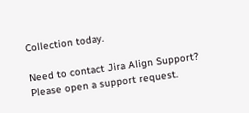Collection today.

Need to contact Jira Align Support? Please open a support request.